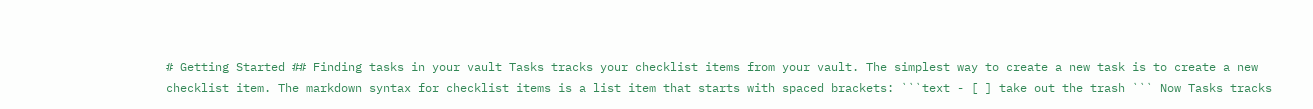# Getting Started ## Finding tasks in your vault Tasks tracks your checklist items from your vault. The simplest way to create a new task is to create a new checklist item. The markdown syntax for checklist items is a list item that starts with spaced brackets: ```text - [ ] take out the trash ``` Now Tasks tracks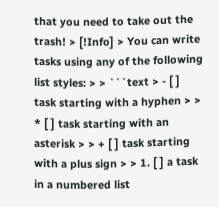that you need to take out the trash! > [!Info] > You can write tasks using any of the following list styles: > > ```text > - [ ] task starting with a hyphen > > * [ ] task starting with an asterisk > > + [ ] task starting with a plus sign > > 1. [ ] a task in a numbered list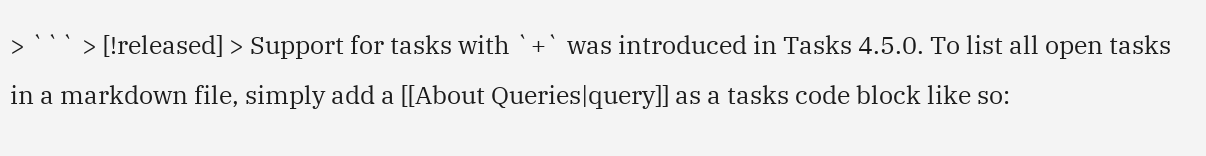> ``` > [!released] > Support for tasks with `+` was introduced in Tasks 4.5.0. To list all open tasks in a markdown file, simply add a [[About Queries|query]] as a tasks code block like so: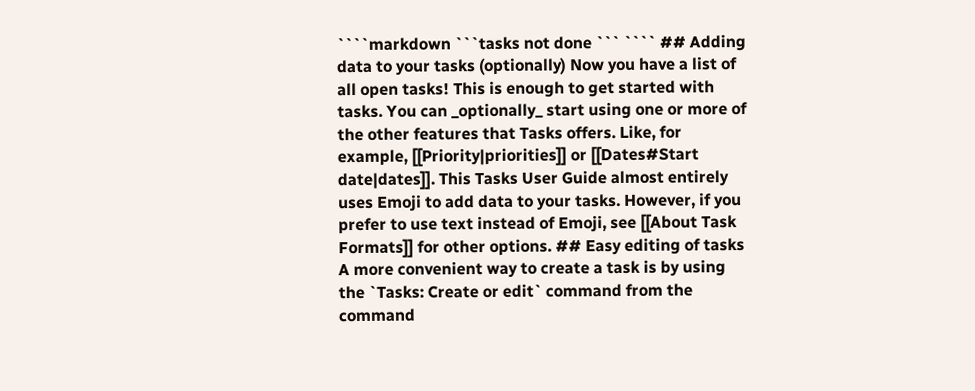````markdown ```tasks not done ``` ```` ## Adding data to your tasks (optionally) Now you have a list of all open tasks! This is enough to get started with tasks. You can _optionally_ start using one or more of the other features that Tasks offers. Like, for example, [[Priority|priorities]] or [[Dates#Start date|dates]]. This Tasks User Guide almost entirely uses Emoji to add data to your tasks. However, if you prefer to use text instead of Emoji, see [[About Task Formats]] for other options. ## Easy editing of tasks A more convenient way to create a task is by using the `Tasks: Create or edit` command from the command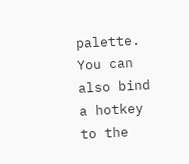palette. You can also bind a hotkey to the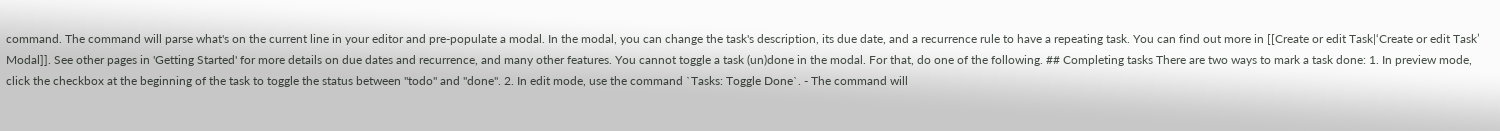command. The command will parse what's on the current line in your editor and pre-populate a modal. In the modal, you can change the task's description, its due date, and a recurrence rule to have a repeating task. You can find out more in [[Create or edit Task|‘Create or edit Task’ Modal]]. See other pages in 'Getting Started' for more details on due dates and recurrence, and many other features. You cannot toggle a task (un)done in the modal. For that, do one of the following. ## Completing tasks There are two ways to mark a task done: 1. In preview mode, click the checkbox at the beginning of the task to toggle the status between "todo" and "done". 2. In edit mode, use the command `Tasks: Toggle Done`. - The command will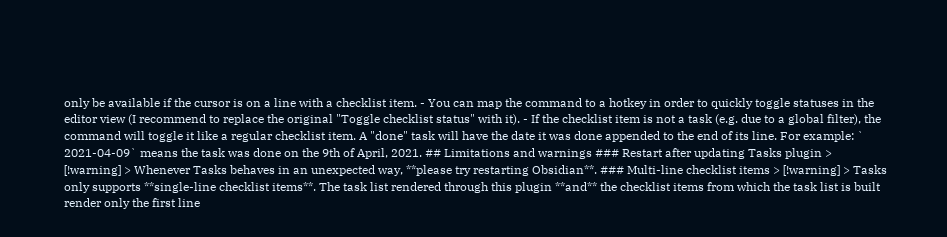only be available if the cursor is on a line with a checklist item. - You can map the command to a hotkey in order to quickly toggle statuses in the editor view (I recommend to replace the original "Toggle checklist status" with it). - If the checklist item is not a task (e.g. due to a global filter), the command will toggle it like a regular checklist item. A "done" task will have the date it was done appended to the end of its line. For example: ` 2021-04-09` means the task was done on the 9th of April, 2021. ## Limitations and warnings ### Restart after updating Tasks plugin > [!warning] > Whenever Tasks behaves in an unexpected way, **please try restarting Obsidian**. ### Multi-line checklist items > [!warning] > Tasks only supports **single-line checklist items**. The task list rendered through this plugin **and** the checklist items from which the task list is built render only the first line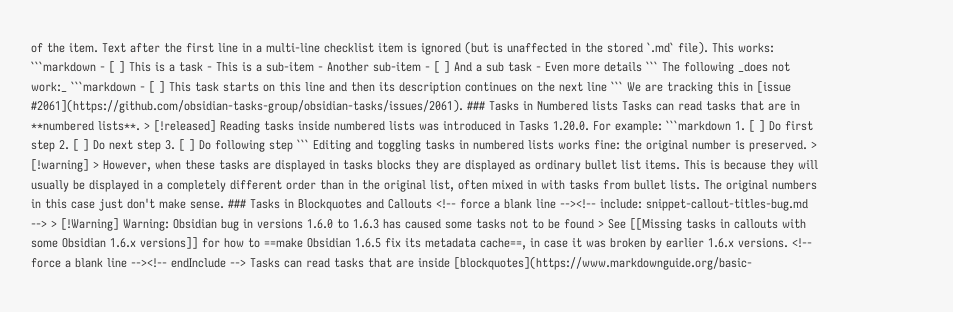of the item. Text after the first line in a multi-line checklist item is ignored (but is unaffected in the stored `.md` file). This works: ```markdown - [ ] This is a task - This is a sub-item - Another sub-item - [ ] And a sub task - Even more details ``` The following _does not work:_ ```markdown - [ ] This task starts on this line and then its description continues on the next line ``` We are tracking this in [issue #2061](https://github.com/obsidian-tasks-group/obsidian-tasks/issues/2061). ### Tasks in Numbered lists Tasks can read tasks that are in **numbered lists**. > [!released] Reading tasks inside numbered lists was introduced in Tasks 1.20.0. For example: ```markdown 1. [ ] Do first step 2. [ ] Do next step 3. [ ] Do following step ``` Editing and toggling tasks in numbered lists works fine: the original number is preserved. > [!warning] > However, when these tasks are displayed in tasks blocks they are displayed as ordinary bullet list items. This is because they will usually be displayed in a completely different order than in the original list, often mixed in with tasks from bullet lists. The original numbers in this case just don't make sense. ### Tasks in Blockquotes and Callouts <!-- force a blank line --><!-- include: snippet-callout-titles-bug.md --> > [!Warning] Warning: Obsidian bug in versions 1.6.0 to 1.6.3 has caused some tasks not to be found > See [[Missing tasks in callouts with some Obsidian 1.6.x versions]] for how to ==make Obsidian 1.6.5 fix its metadata cache==, in case it was broken by earlier 1.6.x versions. <!-- force a blank line --><!-- endInclude --> Tasks can read tasks that are inside [blockquotes](https://www.markdownguide.org/basic-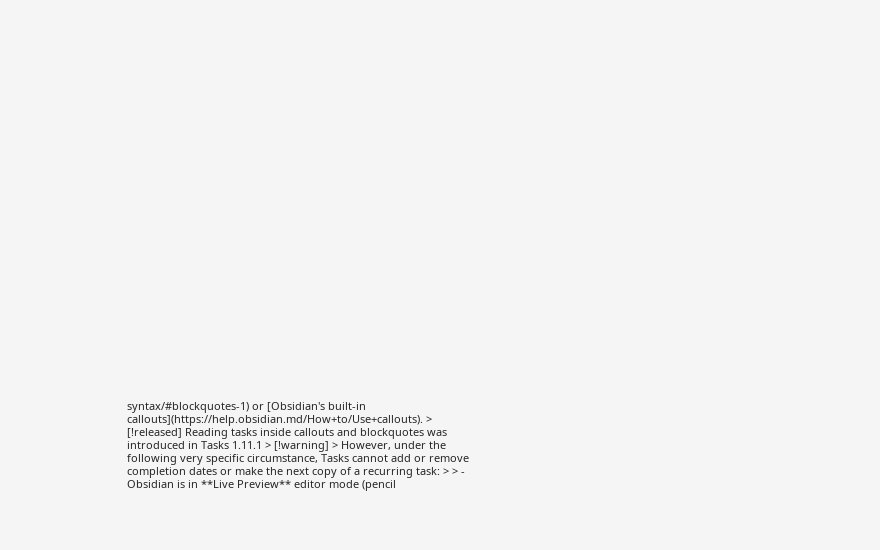syntax/#blockquotes-1) or [Obsidian's built-in callouts](https://help.obsidian.md/How+to/Use+callouts). > [!released] Reading tasks inside callouts and blockquotes was introduced in Tasks 1.11.1 > [!warning] > However, under the following very specific circumstance, Tasks cannot add or remove completion dates or make the next copy of a recurring task: > > - Obsidian is in **Live Preview** editor mode (pencil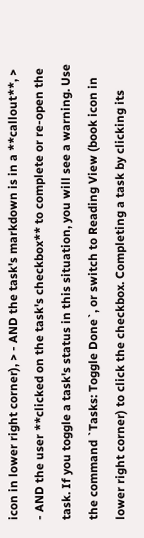icon in lower right corner), > - AND the task's markdown is in a **callout**, > - AND the user **clicked on the task's checkbox** to complete or re-open the task. If you toggle a task's status in this situation, you will see a warning. Use the command `Tasks: Toggle Done`, or switch to Reading View (book icon in lower right corner) to click the checkbox. Completing a task by clicking its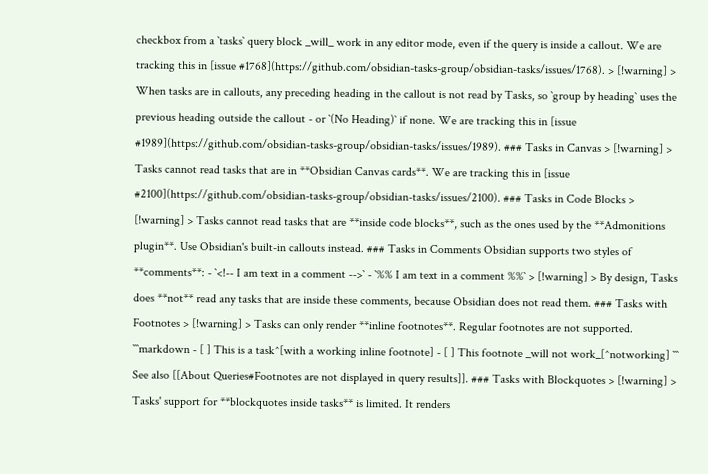checkbox from a `tasks` query block _will_ work in any editor mode, even if the query is inside a callout. We are tracking this in [issue #1768](https://github.com/obsidian-tasks-group/obsidian-tasks/issues/1768). > [!warning] > When tasks are in callouts, any preceding heading in the callout is not read by Tasks, so `group by heading` uses the previous heading outside the callout - or `(No Heading)` if none. We are tracking this in [issue #1989](https://github.com/obsidian-tasks-group/obsidian-tasks/issues/1989). ### Tasks in Canvas > [!warning] > Tasks cannot read tasks that are in **Obsidian Canvas cards**. We are tracking this in [issue #2100](https://github.com/obsidian-tasks-group/obsidian-tasks/issues/2100). ### Tasks in Code Blocks > [!warning] > Tasks cannot read tasks that are **inside code blocks**, such as the ones used by the **Admonitions plugin**. Use Obsidian's built-in callouts instead. ### Tasks in Comments Obsidian supports two styles of **comments**: - `<!-- I am text in a comment -->` - `%% I am text in a comment %%` > [!warning] > By design, Tasks does **not** read any tasks that are inside these comments, because Obsidian does not read them. ### Tasks with Footnotes > [!warning] > Tasks can only render **inline footnotes**. Regular footnotes are not supported. ```markdown - [ ] This is a task^[with a working inline footnote] - [ ] This footnote _will not work_[^notworking] ``` See also [[About Queries#Footnotes are not displayed in query results]]. ### Tasks with Blockquotes > [!warning] > Tasks' support for **blockquotes inside tasks** is limited. It renders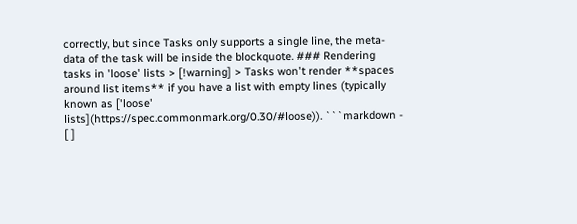correctly, but since Tasks only supports a single line, the meta-data of the task will be inside the blockquote. ### Rendering tasks in 'loose' lists > [!warning] > Tasks won't render **spaces around list items** if you have a list with empty lines (typically known as ['loose' lists](https://spec.commonmark.org/0.30/#loose)). ```markdown - [ ]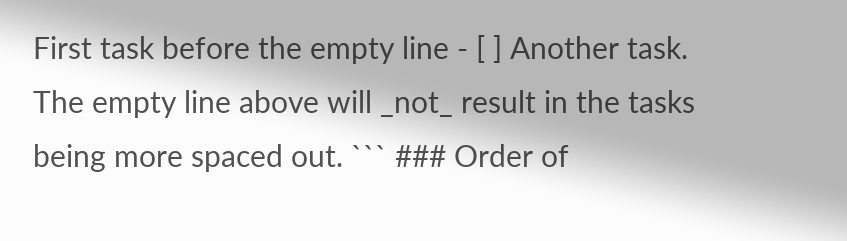First task before the empty line - [ ] Another task. The empty line above will _not_ result in the tasks being more spaced out. ``` ### Order of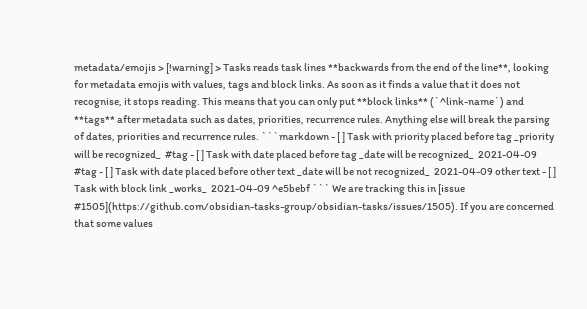metadata/emojis > [!warning] > Tasks reads task lines **backwards from the end of the line**, looking for metadata emojis with values, tags and block links. As soon as it finds a value that it does not recognise, it stops reading. This means that you can only put **block links** (`^link-name`) and **tags** after metadata such as dates, priorities, recurrence rules. Anything else will break the parsing of dates, priorities and recurrence rules. ```markdown - [ ] Task with priority placed before tag _priority will be recognized_  #tag - [ ] Task with date placed before tag _date will be recognized_  2021-04-09 #tag - [ ] Task with date placed before other text _date will be not recognized_  2021-04-09 other text - [ ] Task with block link _works_  2021-04-09 ^e5bebf ``` We are tracking this in [issue #1505](https://github.com/obsidian-tasks-group/obsidian-tasks/issues/1505). If you are concerned that some values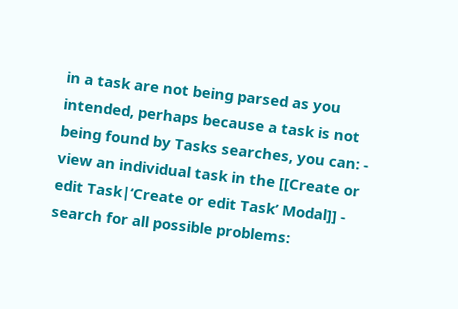in a task are not being parsed as you intended, perhaps because a task is not being found by Tasks searches, you can: - view an individual task in the [[Create or edit Task|‘Create or edit Task’ Modal]] - search for all possible problems: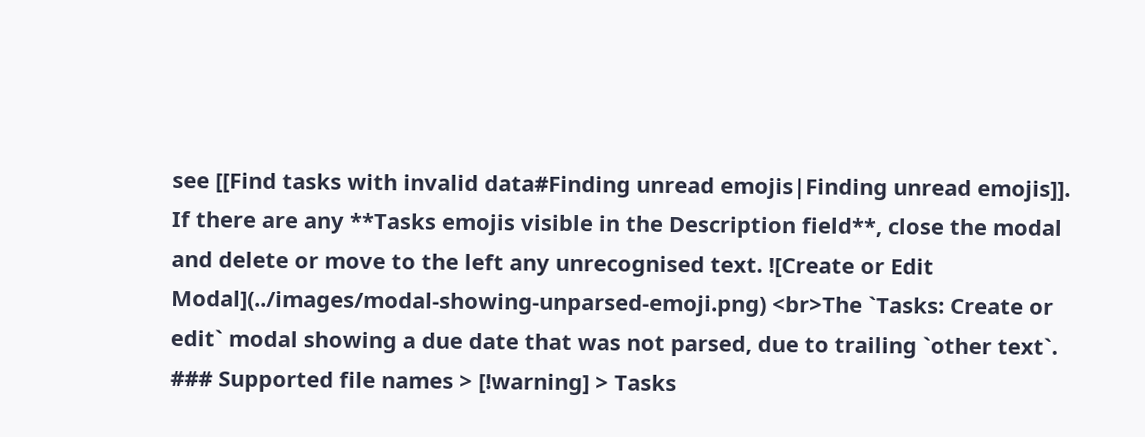see [[Find tasks with invalid data#Finding unread emojis|Finding unread emojis]]. If there are any **Tasks emojis visible in the Description field**, close the modal and delete or move to the left any unrecognised text. ![Create or Edit Modal](../images/modal-showing-unparsed-emoji.png) <br>The `Tasks: Create or edit` modal showing a due date that was not parsed, due to trailing `other text`. ### Supported file names > [!warning] > Tasks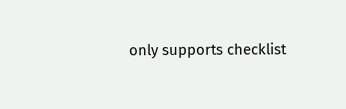only supports checklist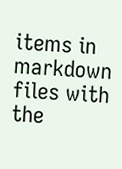items in markdown files with the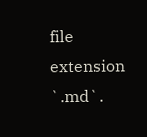file extension `.md`.